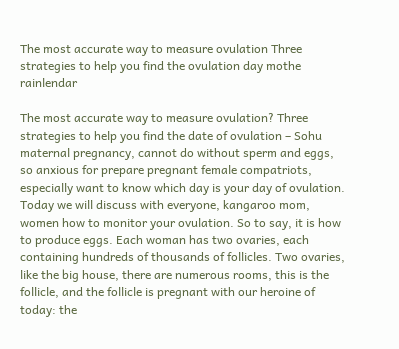The most accurate way to measure ovulation Three strategies to help you find the ovulation day mothe rainlendar

The most accurate way to measure ovulation? Three strategies to help you find the date of ovulation – Sohu maternal pregnancy, cannot do without sperm and eggs, so anxious for prepare pregnant female compatriots, especially want to know which day is your day of ovulation. Today we will discuss with everyone, kangaroo mom, women how to monitor your ovulation. So to say, it is how to produce eggs. Each woman has two ovaries, each containing hundreds of thousands of follicles. Two ovaries, like the big house, there are numerous rooms, this is the follicle, and the follicle is pregnant with our heroine of today: the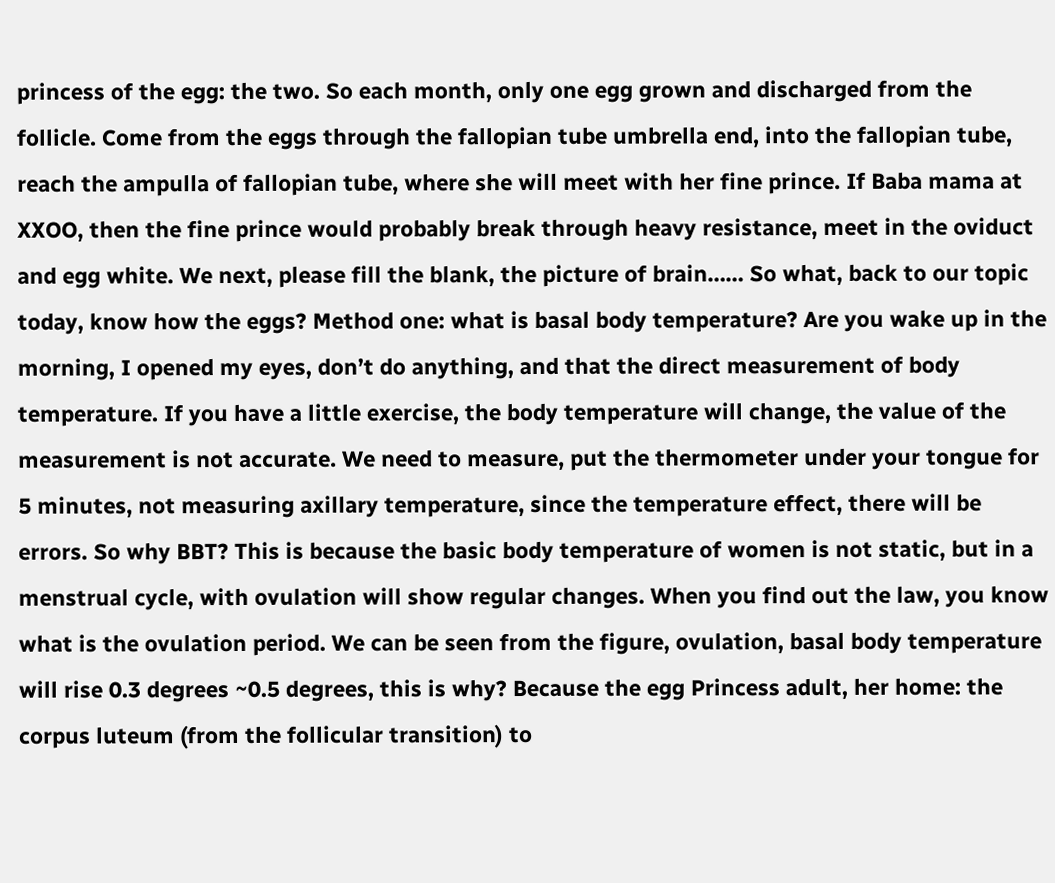princess of the egg: the two. So each month, only one egg grown and discharged from the follicle. Come from the eggs through the fallopian tube umbrella end, into the fallopian tube, reach the ampulla of fallopian tube, where she will meet with her fine prince. If Baba mama at XXOO, then the fine prince would probably break through heavy resistance, meet in the oviduct and egg white. We next, please fill the blank, the picture of brain…… So what, back to our topic today, know how the eggs? Method one: what is basal body temperature? Are you wake up in the morning, I opened my eyes, don’t do anything, and that the direct measurement of body temperature. If you have a little exercise, the body temperature will change, the value of the measurement is not accurate. We need to measure, put the thermometer under your tongue for 5 minutes, not measuring axillary temperature, since the temperature effect, there will be errors. So why BBT? This is because the basic body temperature of women is not static, but in a menstrual cycle, with ovulation will show regular changes. When you find out the law, you know what is the ovulation period. We can be seen from the figure, ovulation, basal body temperature will rise 0.3 degrees ~0.5 degrees, this is why? Because the egg Princess adult, her home: the corpus luteum (from the follicular transition) to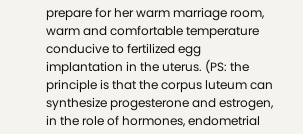prepare for her warm marriage room, warm and comfortable temperature conducive to fertilized egg implantation in the uterus. (PS: the principle is that the corpus luteum can synthesize progesterone and estrogen, in the role of hormones, endometrial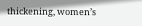thickening, women’s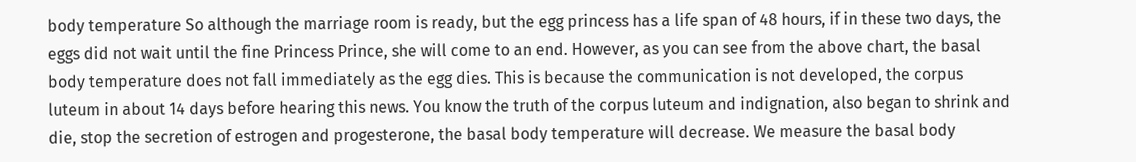body temperature So although the marriage room is ready, but the egg princess has a life span of 48 hours, if in these two days, the eggs did not wait until the fine Princess Prince, she will come to an end. However, as you can see from the above chart, the basal body temperature does not fall immediately as the egg dies. This is because the communication is not developed, the corpus luteum in about 14 days before hearing this news. You know the truth of the corpus luteum and indignation, also began to shrink and die, stop the secretion of estrogen and progesterone, the basal body temperature will decrease. We measure the basal body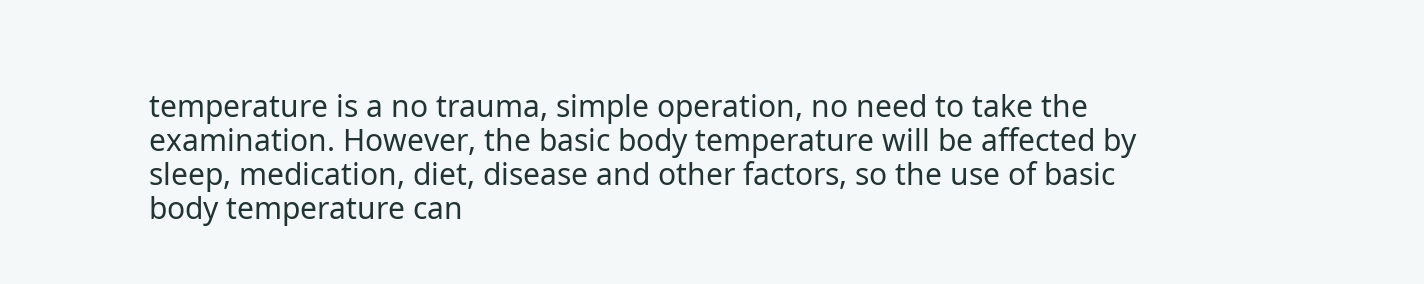temperature is a no trauma, simple operation, no need to take the examination. However, the basic body temperature will be affected by sleep, medication, diet, disease and other factors, so the use of basic body temperature can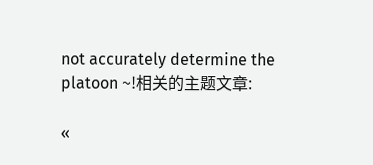not accurately determine the platoon ~!相关的主题文章:

«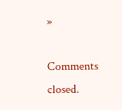»

Comments closed.